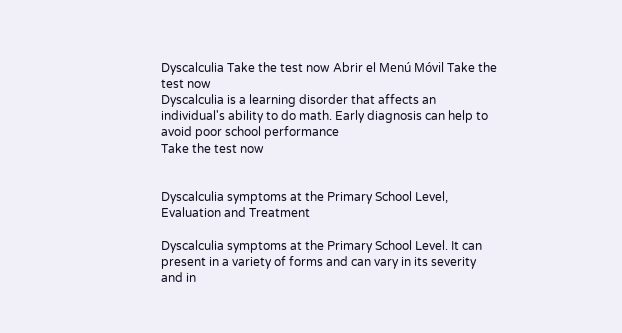Dyscalculia Take the test now Abrir el Menú Móvil Take the test now
Dyscalculia is a learning disorder that affects an individual's ability to do math. Early diagnosis can help to avoid poor school performance
Take the test now


Dyscalculia symptoms at the Primary School Level, Evaluation and Treatment

Dyscalculia symptoms at the Primary School Level. It can present in a variety of forms and can vary in its severity and in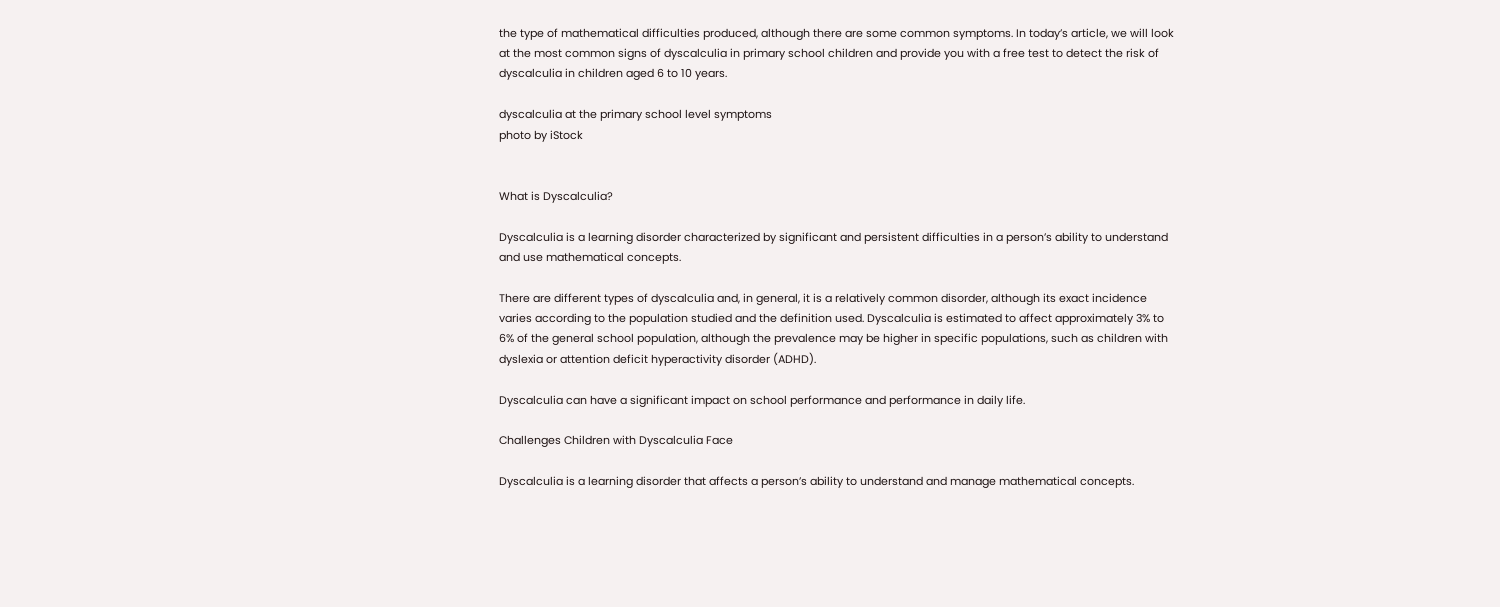the type of mathematical difficulties produced, although there are some common symptoms. In today’s article, we will look at the most common signs of dyscalculia in primary school children and provide you with a free test to detect the risk of dyscalculia in children aged 6 to 10 years.

dyscalculia at the primary school level symptoms
photo by iStock


What is Dyscalculia?

Dyscalculia is a learning disorder characterized by significant and persistent difficulties in a person’s ability to understand and use mathematical concepts.

There are different types of dyscalculia and, in general, it is a relatively common disorder, although its exact incidence varies according to the population studied and the definition used. Dyscalculia is estimated to affect approximately 3% to 6% of the general school population, although the prevalence may be higher in specific populations, such as children with dyslexia or attention deficit hyperactivity disorder (ADHD).

Dyscalculia can have a significant impact on school performance and performance in daily life.

Challenges Children with Dyscalculia Face

Dyscalculia is a learning disorder that affects a person’s ability to understand and manage mathematical concepts.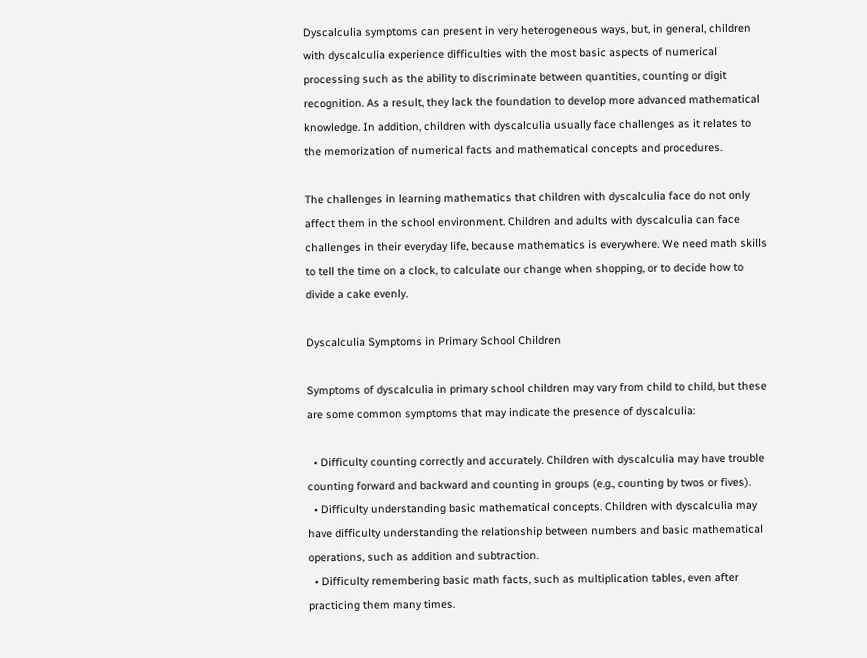Dyscalculia symptoms can present in very heterogeneous ways, but, in general, children with dyscalculia experience difficulties with the most basic aspects of numerical processing such as the ability to discriminate between quantities, counting or digit recognition. As a result, they lack the foundation to develop more advanced mathematical knowledge. In addition, children with dyscalculia usually face challenges as it relates to the memorization of numerical facts and mathematical concepts and procedures.

The challenges in learning mathematics that children with dyscalculia face do not only affect them in the school environment. Children and adults with dyscalculia can face challenges in their everyday life, because mathematics is everywhere. We need math skills to tell the time on a clock, to calculate our change when shopping, or to decide how to divide a cake evenly.

Dyscalculia Symptoms in Primary School Children

Symptoms of dyscalculia in primary school children may vary from child to child, but these are some common symptoms that may indicate the presence of dyscalculia:

  • Difficulty counting correctly and accurately. Children with dyscalculia may have trouble counting forward and backward and counting in groups (e.g., counting by twos or fives).
  • Difficulty understanding basic mathematical concepts. Children with dyscalculia may have difficulty understanding the relationship between numbers and basic mathematical operations, such as addition and subtraction.
  • Difficulty remembering basic math facts, such as multiplication tables, even after practicing them many times.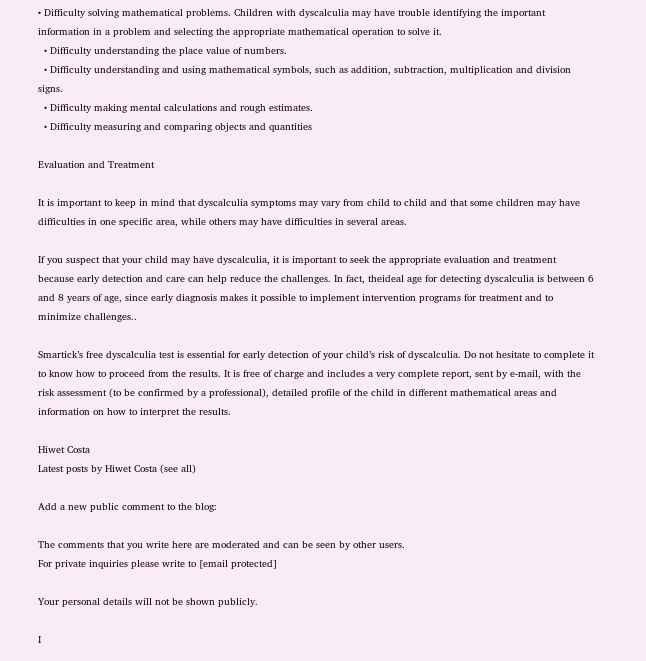• Difficulty solving mathematical problems. Children with dyscalculia may have trouble identifying the important information in a problem and selecting the appropriate mathematical operation to solve it.
  • Difficulty understanding the place value of numbers.
  • Difficulty understanding and using mathematical symbols, such as addition, subtraction, multiplication and division signs.
  • Difficulty making mental calculations and rough estimates.
  • Difficulty measuring and comparing objects and quantities

Evaluation and Treatment

It is important to keep in mind that dyscalculia symptoms may vary from child to child and that some children may have difficulties in one specific area, while others may have difficulties in several areas.

If you suspect that your child may have dyscalculia, it is important to seek the appropriate evaluation and treatment because early detection and care can help reduce the challenges. In fact, theideal age for detecting dyscalculia is between 6 and 8 years of age, since early diagnosis makes it possible to implement intervention programs for treatment and to minimize challenges..

Smartick’s free dyscalculia test is essential for early detection of your child’s risk of dyscalculia. Do not hesitate to complete it to know how to proceed from the results. It is free of charge and includes a very complete report, sent by e-mail, with the risk assessment (to be confirmed by a professional), detailed profile of the child in different mathematical areas and information on how to interpret the results.

Hiwet Costa
Latest posts by Hiwet Costa (see all)

Add a new public comment to the blog:

The comments that you write here are moderated and can be seen by other users.
For private inquiries please write to [email protected]

Your personal details will not be shown publicly.

I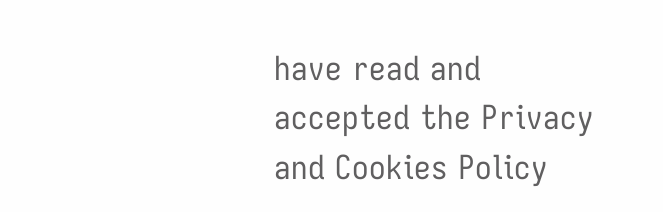have read and accepted the Privacy and Cookies Policy